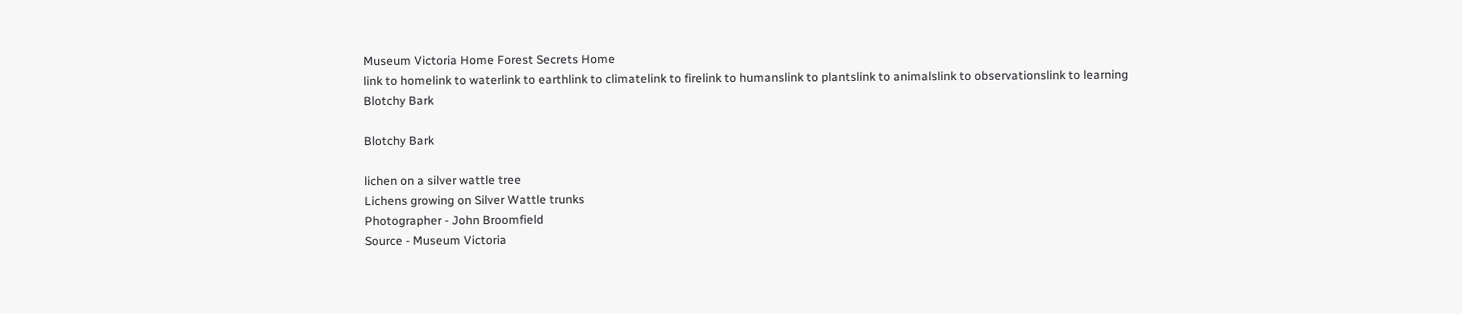Museum Victoria Home Forest Secrets Home
link to homelink to waterlink to earthlink to climatelink to firelink to humanslink to plantslink to animalslink to observationslink to learning
Blotchy Bark

Blotchy Bark

lichen on a silver wattle tree
Lichens growing on Silver Wattle trunks
Photographer - John Broomfield
Source - Museum Victoria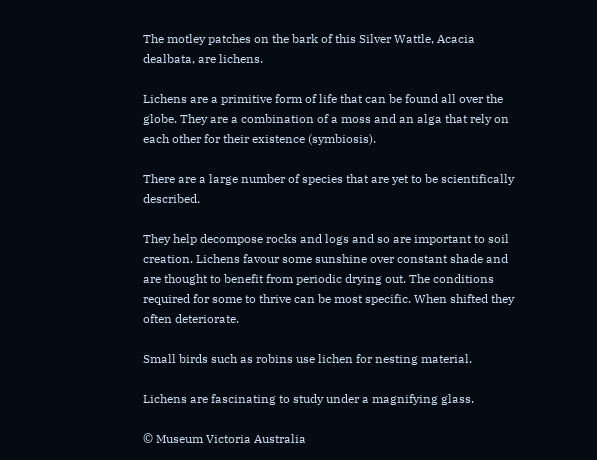The motley patches on the bark of this Silver Wattle, Acacia dealbata, are lichens.

Lichens are a primitive form of life that can be found all over the globe. They are a combination of a moss and an alga that rely on each other for their existence (symbiosis).

There are a large number of species that are yet to be scientifically described.

They help decompose rocks and logs and so are important to soil creation. Lichens favour some sunshine over constant shade and are thought to benefit from periodic drying out. The conditions required for some to thrive can be most specific. When shifted they often deteriorate.

Small birds such as robins use lichen for nesting material.

Lichens are fascinating to study under a magnifying glass.

© Museum Victoria Australia